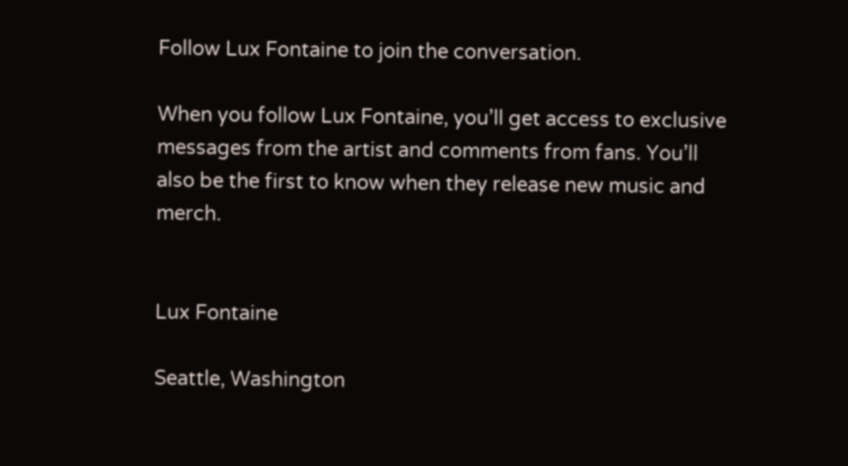Follow Lux Fontaine to join the conversation.

When you follow Lux Fontaine, you’ll get access to exclusive messages from the artist and comments from fans. You’ll also be the first to know when they release new music and merch.


Lux Fontaine

Seattle, Washington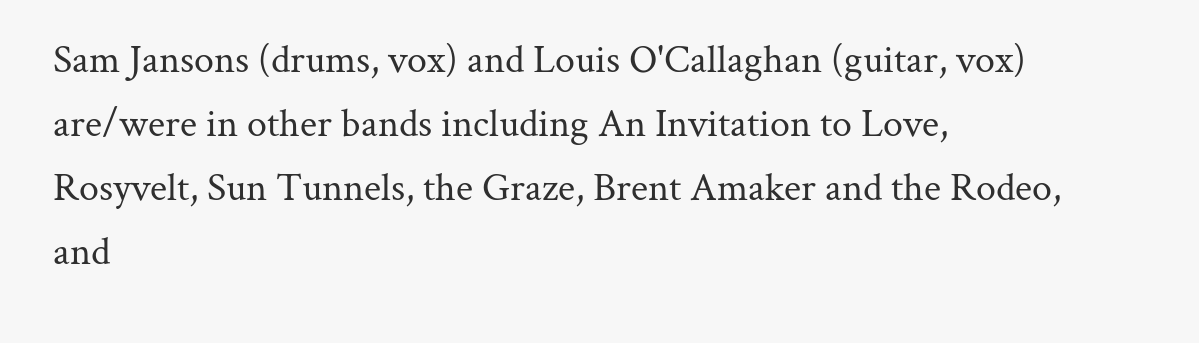Sam Jansons (drums, vox) and Louis O'Callaghan (guitar, vox) are/were in other bands including An Invitation to Love, Rosyvelt, Sun Tunnels, the Graze, Brent Amaker and the Rodeo, and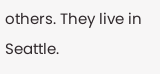others. They live in Seattle.